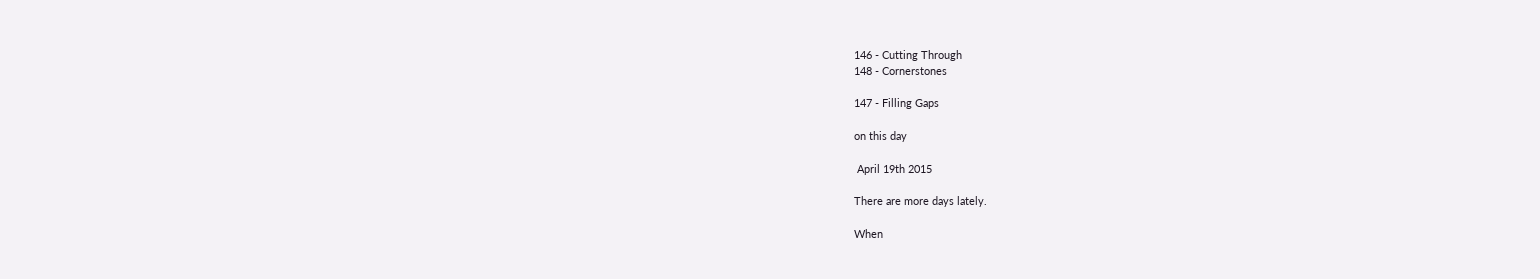146 - Cutting Through
148 - Cornerstones

147 - Filling Gaps

on this day

 April 19th 2015

There are more days lately.

When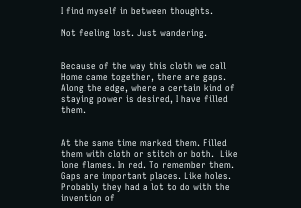I find myself in between thoughts.

Not feeling lost. Just wandering.


Because of the way this cloth we call Home came together, there are gaps.  Along the edge, where a certain kind of staying power is desired, I have filled them.


At the same time marked them. Filled them with cloth or stitch or both.  Like lone flames. In red. To remember them.  Gaps are important places. Like holes. Probably they had a lot to do with the invention of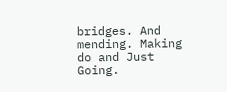bridges. And mending. Making do and Just Going.